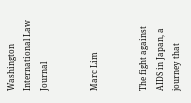Washington International Law Journal


Marc Lim


The fight against AIDS in Japan, a journey that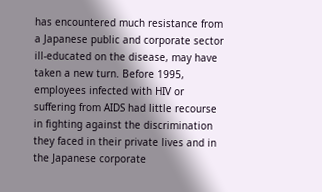has encountered much resistance from a Japanese public and corporate sector ill-educated on the disease, may have taken a new turn. Before 1995, employees infected with HIV or suffering from AIDS had little recourse in fighting against the discrimination they faced in their private lives and in the Japanese corporate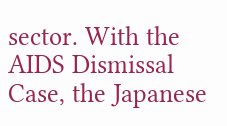sector. With the AIDS Dismissal Case, the Japanese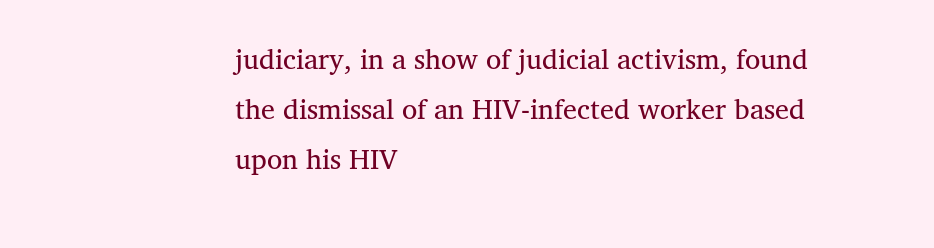judiciary, in a show of judicial activism, found the dismissal of an HIV-infected worker based upon his HIV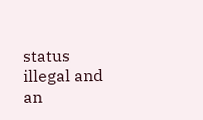status illegal and an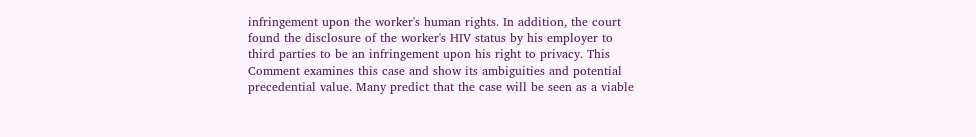infringement upon the worker's human rights. In addition, the court found the disclosure of the worker's HIV status by his employer to third parties to be an infringement upon his right to privacy. This Comment examines this case and show its ambiguities and potential precedential value. Many predict that the case will be seen as a viable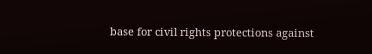base for civil rights protections against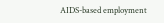AIDS-based employment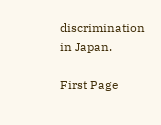discrimination in Japan.

First Page